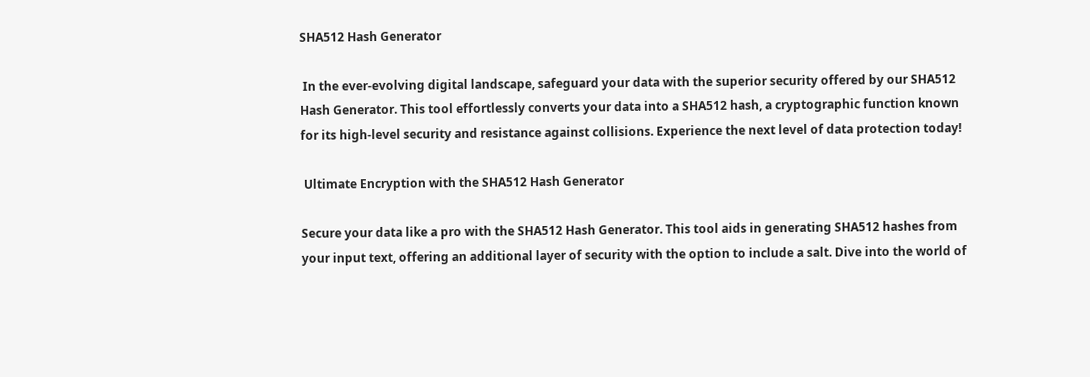SHA512 Hash Generator

 In the ever-evolving digital landscape, safeguard your data with the superior security offered by our SHA512 Hash Generator. This tool effortlessly converts your data into a SHA512 hash, a cryptographic function known for its high-level security and resistance against collisions. Experience the next level of data protection today!

 Ultimate Encryption with the SHA512 Hash Generator

Secure your data like a pro with the SHA512 Hash Generator. This tool aids in generating SHA512 hashes from your input text, offering an additional layer of security with the option to include a salt. Dive into the world of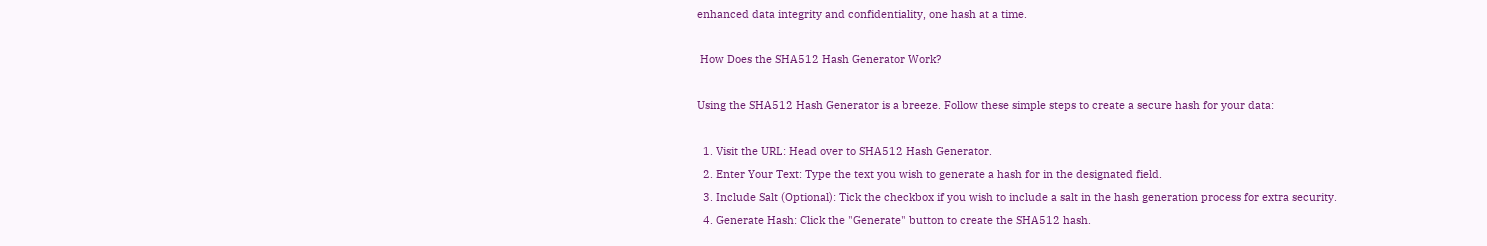enhanced data integrity and confidentiality, one hash at a time.

 How Does the SHA512 Hash Generator Work?

Using the SHA512 Hash Generator is a breeze. Follow these simple steps to create a secure hash for your data:

  1. Visit the URL: Head over to SHA512 Hash Generator.
  2. Enter Your Text: Type the text you wish to generate a hash for in the designated field.
  3. Include Salt (Optional): Tick the checkbox if you wish to include a salt in the hash generation process for extra security.
  4. Generate Hash: Click the "Generate" button to create the SHA512 hash.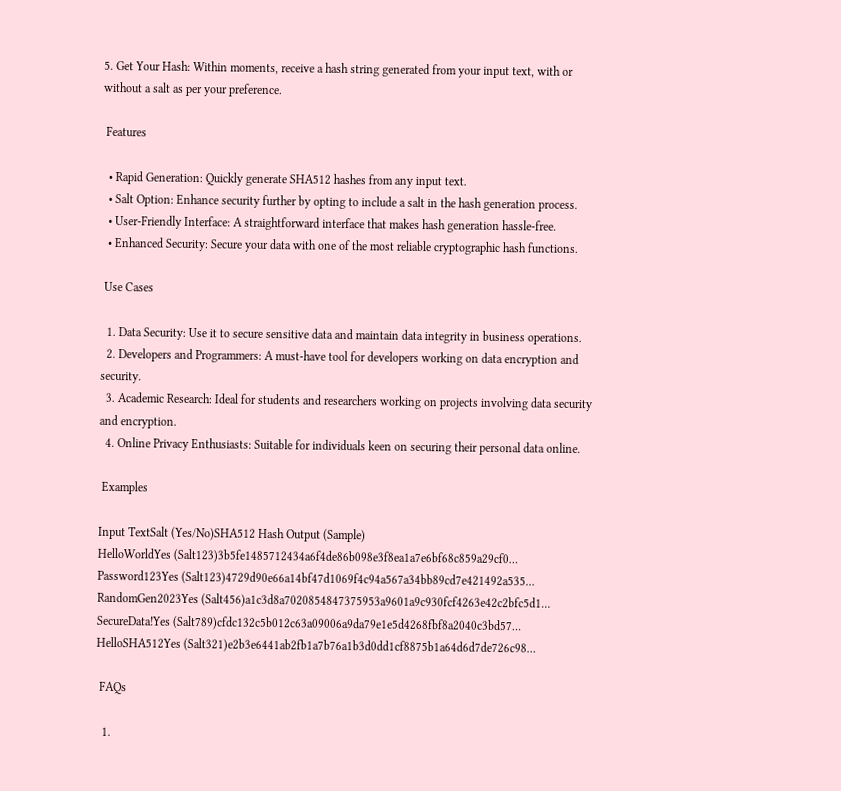5. Get Your Hash: Within moments, receive a hash string generated from your input text, with or without a salt as per your preference.

 Features

  • Rapid Generation: Quickly generate SHA512 hashes from any input text.
  • Salt Option: Enhance security further by opting to include a salt in the hash generation process.
  • User-Friendly Interface: A straightforward interface that makes hash generation hassle-free.
  • Enhanced Security: Secure your data with one of the most reliable cryptographic hash functions.

 Use Cases

  1. Data Security: Use it to secure sensitive data and maintain data integrity in business operations.
  2. Developers and Programmers: A must-have tool for developers working on data encryption and security.
  3. Academic Research: Ideal for students and researchers working on projects involving data security and encryption.
  4. Online Privacy Enthusiasts: Suitable for individuals keen on securing their personal data online.

 Examples

Input TextSalt (Yes/No)SHA512 Hash Output (Sample)
HelloWorldYes (Salt123)3b5fe1485712434a6f4de86b098e3f8ea1a7e6bf68c859a29cf0…
Password123Yes (Salt123)4729d90e66a14bf47d1069f4c94a567a34bb89cd7e421492a535…
RandomGen2023Yes (Salt456)a1c3d8a7020854847375953a9601a9c930fcf4263e42c2bfc5d1…
SecureData!Yes (Salt789)cfdc132c5b012c63a09006a9da79e1e5d4268fbf8a2040c3bd57…
HelloSHA512Yes (Salt321)e2b3e6441ab2fb1a7b76a1b3d0dd1cf8875b1a64d6d7de726c98…

 FAQs

  1.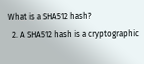What is a SHA512 hash?
  2. A SHA512 hash is a cryptographic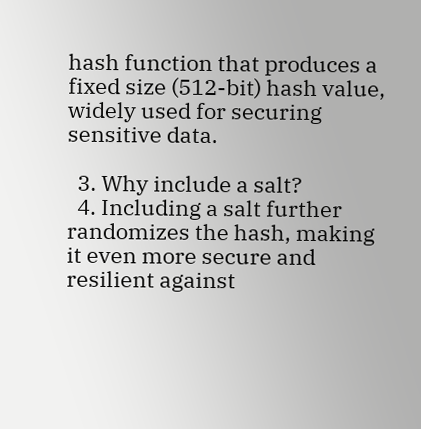hash function that produces a fixed size (512-bit) hash value, widely used for securing sensitive data.

  3. Why include a salt?
  4. Including a salt further randomizes the hash, making it even more secure and resilient against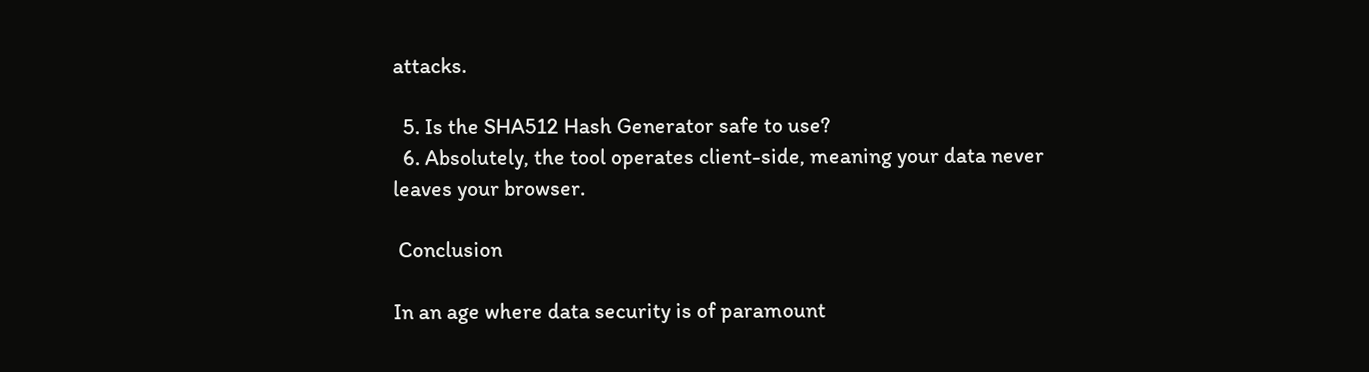attacks.

  5. Is the SHA512 Hash Generator safe to use?
  6. Absolutely, the tool operates client-side, meaning your data never leaves your browser.

 Conclusion

In an age where data security is of paramount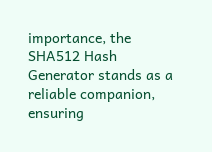importance, the SHA512 Hash Generator stands as a reliable companion, ensuring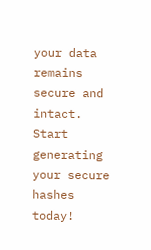your data remains secure and intact. Start generating your secure hashes today!